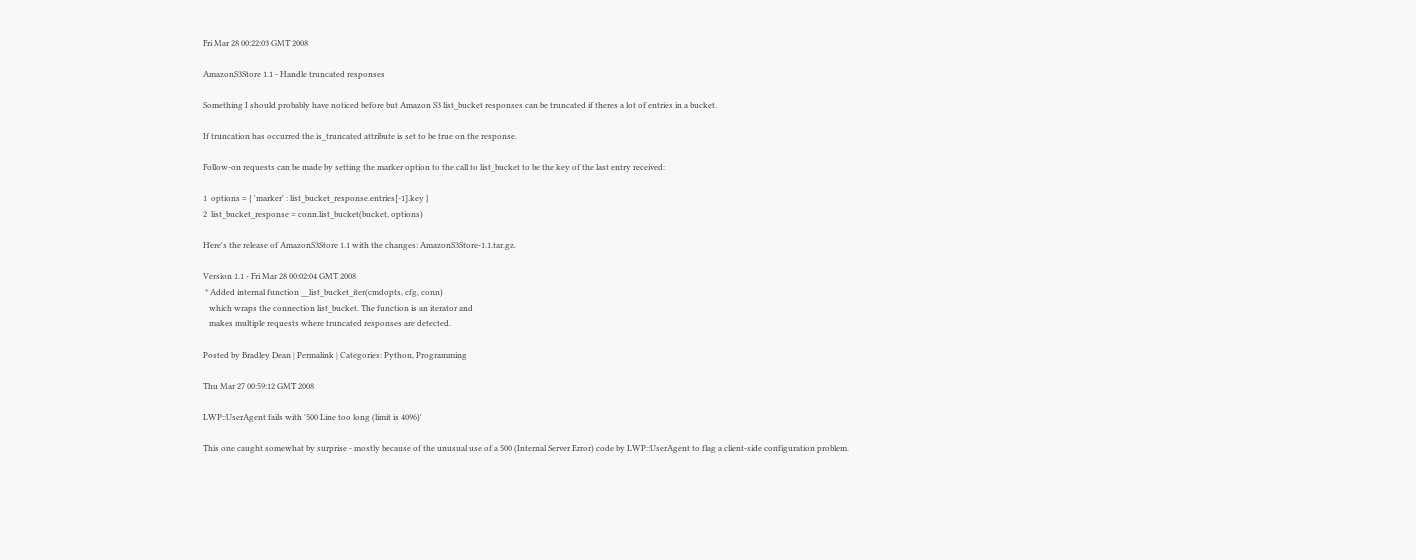Fri Mar 28 00:22:03 GMT 2008

AmazonS3Store 1.1 - Handle truncated responses

Something I should probably have noticed before but Amazon S3 list_bucket responses can be truncated if theres a lot of entries in a bucket.

If truncation has occurred the is_truncated attribute is set to be true on the response.

Follow-on requests can be made by setting the marker option to the call to list_bucket to be the key of the last entry received:

1  options = { 'marker' : list_bucket_response.entries[-1].key }
2  list_bucket_response = conn.list_bucket(bucket, options)

Here's the release of AmazonS3Store 1.1 with the changes: AmazonS3Store-1.1.tar.gz.

Version 1.1 - Fri Mar 28 00:02:04 GMT 2008
 * Added internal function __list_bucket_iter(cmdopts, cfg, conn)
   which wraps the connection list_bucket. The function is an iterator and
   makes multiple requests where truncated responses are detected.

Posted by Bradley Dean | Permalink | Categories: Python, Programming

Thu Mar 27 00:59:12 GMT 2008

LWP::UserAgent fails with '500 Line too long (limit is 4096)'

This one caught somewhat by surprise - mostly because of the unusual use of a 500 (Internal Server Error) code by LWP::UserAgent to flag a client-side configuration problem.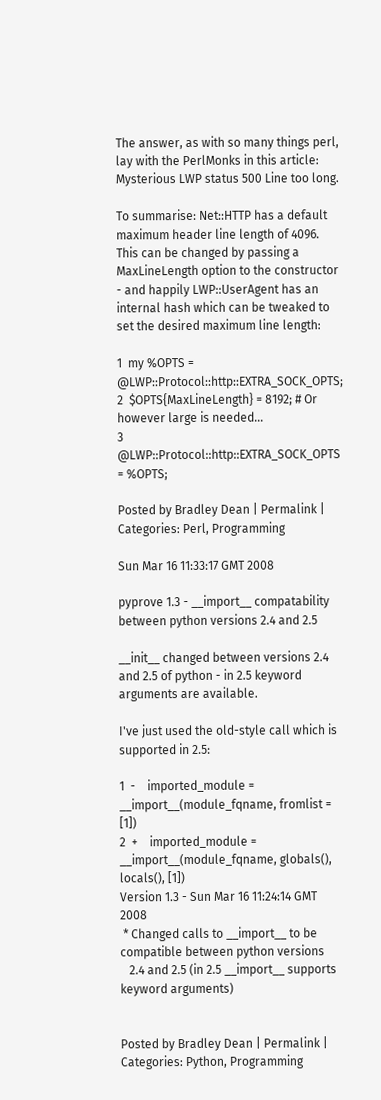The answer, as with so many things perl, lay with the PerlMonks in this article: Mysterious LWP status 500 Line too long.

To summarise: Net::HTTP has a default maximum header line length of 4096. This can be changed by passing a MaxLineLength option to the constructor - and happily LWP::UserAgent has an internal hash which can be tweaked to set the desired maximum line length:

1  my %OPTS = @LWP::Protocol::http::EXTRA_SOCK_OPTS;
2  $OPTS{MaxLineLength} = 8192; # Or however large is needed...
3  @LWP::Protocol::http::EXTRA_SOCK_OPTS = %OPTS;

Posted by Bradley Dean | Permalink | Categories: Perl, Programming

Sun Mar 16 11:33:17 GMT 2008

pyprove 1.3 - __import__ compatability between python versions 2.4 and 2.5

__init__ changed between versions 2.4 and 2.5 of python - in 2.5 keyword arguments are available.

I've just used the old-style call which is supported in 2.5:

1  -    imported_module = __import__(module_fqname, fromlist = [1])
2  +    imported_module = __import__(module_fqname, globals(), locals(), [1])
Version 1.3 - Sun Mar 16 11:24:14 GMT 2008
 * Changed calls to __import__ to be compatible between python versions
   2.4 and 2.5 (in 2.5 __import__ supports keyword arguments)


Posted by Bradley Dean | Permalink | Categories: Python, Programming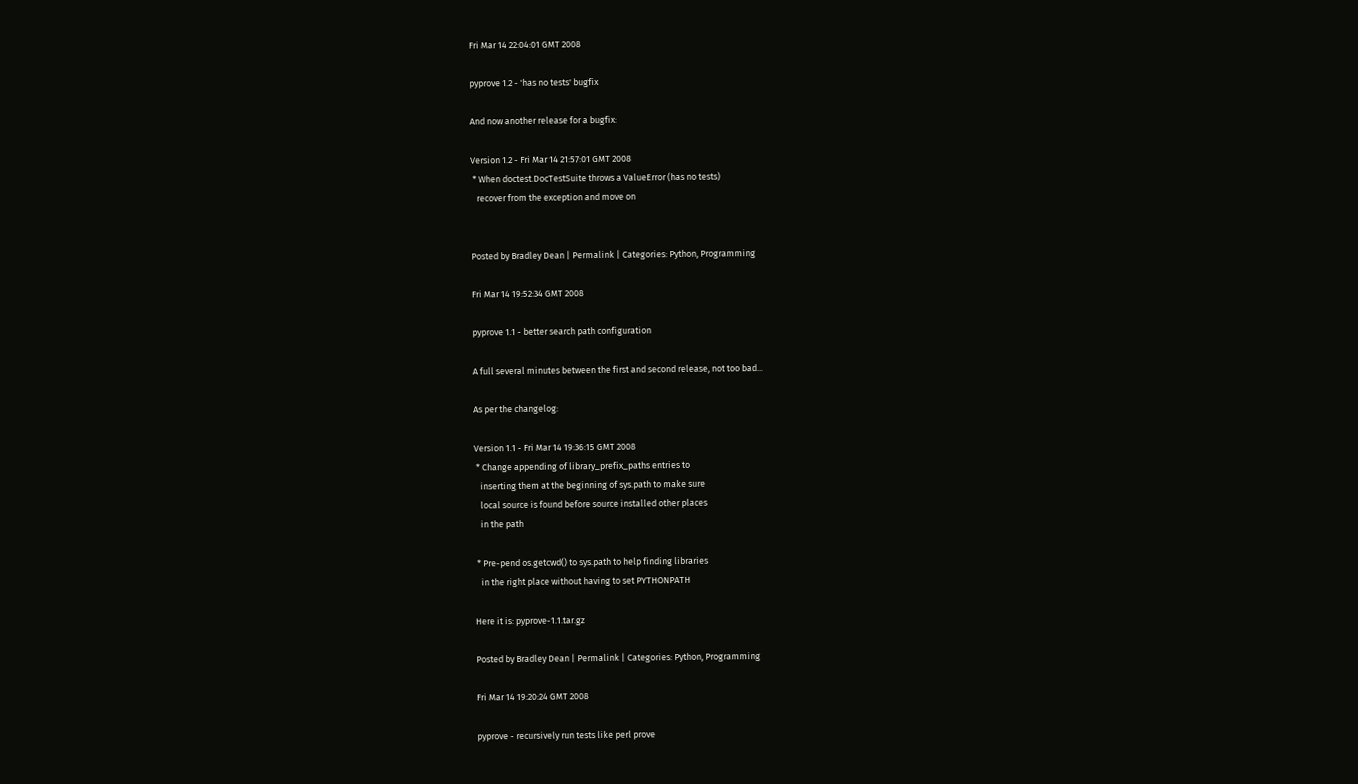Fri Mar 14 22:04:01 GMT 2008

pyprove 1.2 - 'has no tests' bugfix

And now another release for a bugfix:

Version 1.2 - Fri Mar 14 21:57:01 GMT 2008
 * When doctest.DocTestSuite throws a ValueError (has no tests)
   recover from the exception and move on


Posted by Bradley Dean | Permalink | Categories: Python, Programming

Fri Mar 14 19:52:34 GMT 2008

pyprove 1.1 - better search path configuration

A full several minutes between the first and second release, not too bad...

As per the changelog:

Version 1.1 - Fri Mar 14 19:36:15 GMT 2008
 * Change appending of library_prefix_paths entries to
   inserting them at the beginning of sys.path to make sure
   local source is found before source installed other places
   in the path

 * Pre-pend os.getcwd() to sys.path to help finding libraries
   in the right place without having to set PYTHONPATH

Here it is: pyprove-1.1.tar.gz

Posted by Bradley Dean | Permalink | Categories: Python, Programming

Fri Mar 14 19:20:24 GMT 2008

pyprove - recursively run tests like perl prove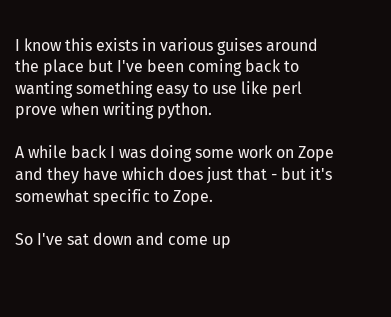I know this exists in various guises around the place but I've been coming back to wanting something easy to use like perl prove when writing python.

A while back I was doing some work on Zope and they have which does just that - but it's somewhat specific to Zope.

So I've sat down and come up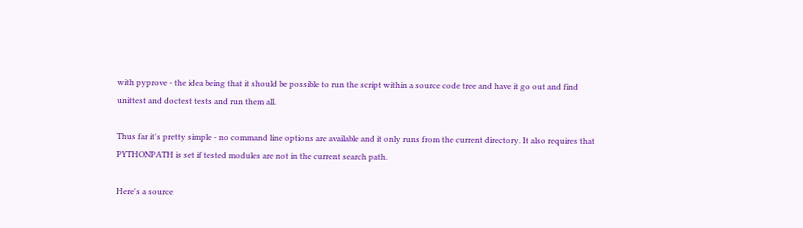with pyprove - the idea being that it should be possible to run the script within a source code tree and have it go out and find unittest and doctest tests and run them all.

Thus far it's pretty simple - no command line options are available and it only runs from the current directory. It also requires that PYTHONPATH is set if tested modules are not in the current search path.

Here's a source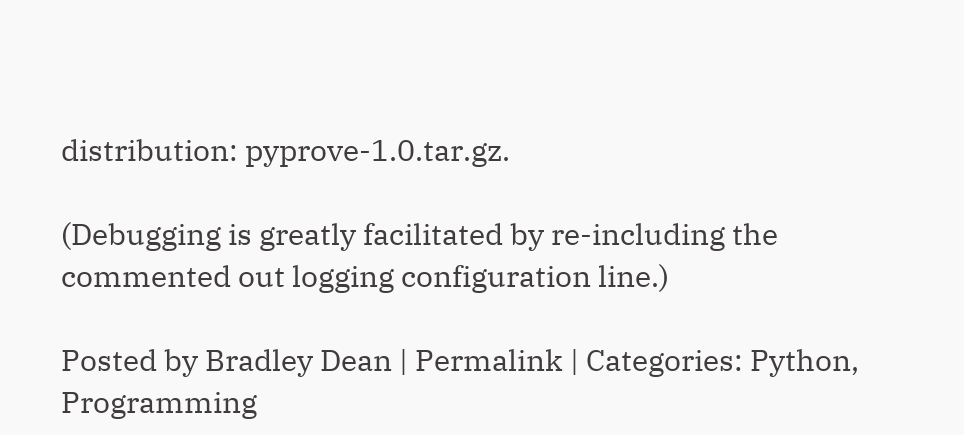distribution: pyprove-1.0.tar.gz.

(Debugging is greatly facilitated by re-including the commented out logging configuration line.)

Posted by Bradley Dean | Permalink | Categories: Python, Programming